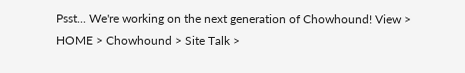Psst... We're working on the next generation of Chowhound! View >
HOME > Chowhound > Site Talk >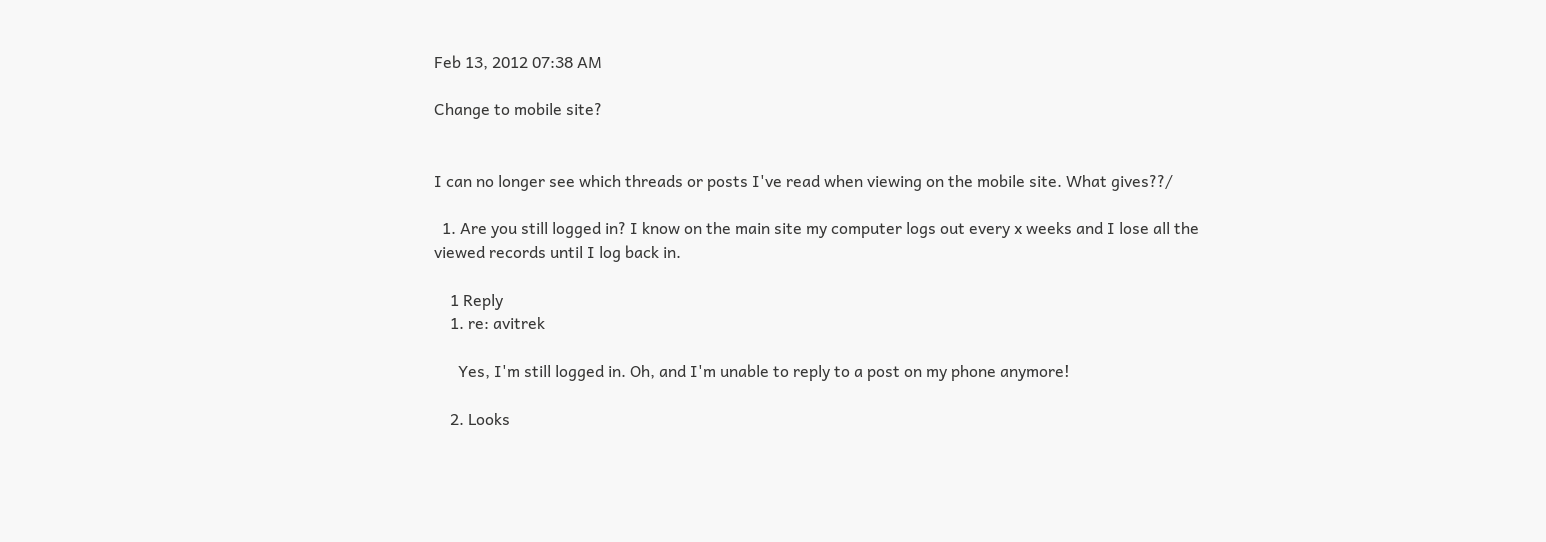Feb 13, 2012 07:38 AM

Change to mobile site?


I can no longer see which threads or posts I've read when viewing on the mobile site. What gives??/

  1. Are you still logged in? I know on the main site my computer logs out every x weeks and I lose all the viewed records until I log back in.

    1 Reply
    1. re: avitrek

      Yes, I'm still logged in. Oh, and I'm unable to reply to a post on my phone anymore!

    2. Looks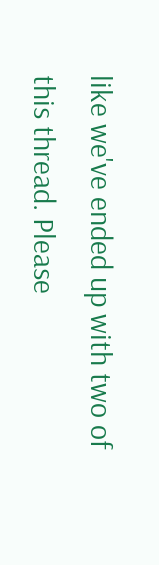like we've ended up with two of this thread. Please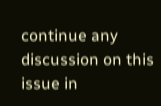continue any discussion on this issue in